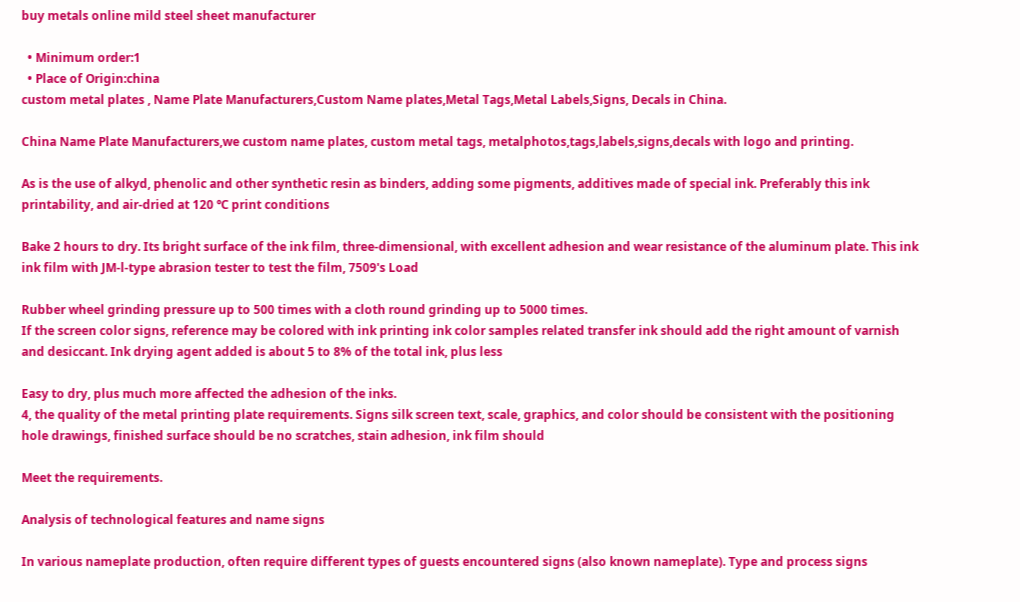buy metals online mild steel sheet manufacturer

  • Minimum order:1
  • Place of Origin:china
custom metal plates , Name Plate Manufacturers,Custom Name plates,Metal Tags,Metal Labels,Signs, Decals in China.

China Name Plate Manufacturers,we custom name plates, custom metal tags, metalphotos,tags,labels,signs,decals with logo and printing.

As is the use of alkyd, phenolic and other synthetic resin as binders, adding some pigments, additives made of special ink. Preferably this ink printability, and air-dried at 120 ℃ print conditions

Bake 2 hours to dry. Its bright surface of the ink film, three-dimensional, with excellent adhesion and wear resistance of the aluminum plate. This ink ink film with JM-l-type abrasion tester to test the film, 7509's Load

Rubber wheel grinding pressure up to 500 times with a cloth round grinding up to 5000 times.
If the screen color signs, reference may be colored with ink printing ink color samples related transfer ink should add the right amount of varnish and desiccant. Ink drying agent added is about 5 to 8% of the total ink, plus less

Easy to dry, plus much more affected the adhesion of the inks.
4, the quality of the metal printing plate requirements. Signs silk screen text, scale, graphics, and color should be consistent with the positioning hole drawings, finished surface should be no scratches, stain adhesion, ink film should

Meet the requirements.

Analysis of technological features and name signs

In various nameplate production, often require different types of guests encountered signs (also known nameplate). Type and process signs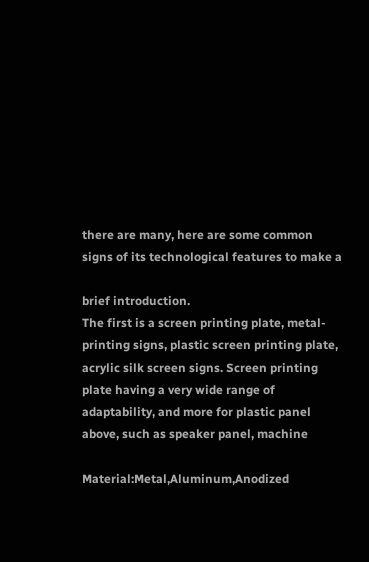there are many, here are some common signs of its technological features to make a

brief introduction.
The first is a screen printing plate, metal-printing signs, plastic screen printing plate, acrylic silk screen signs. Screen printing plate having a very wide range of adaptability, and more for plastic panel above, such as speaker panel, machine

Material:Metal,Aluminum,Anodized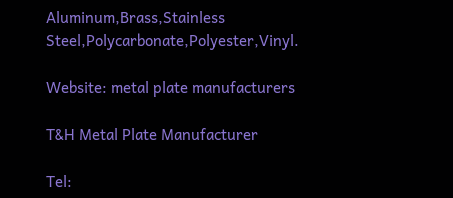Aluminum,Brass,Stainless Steel,Polycarbonate,Polyester,Vinyl.

Website: metal plate manufacturers

T&H Metal Plate Manufacturer

Tel: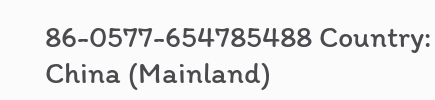86-0577-654785488 Country: China (Mainland)